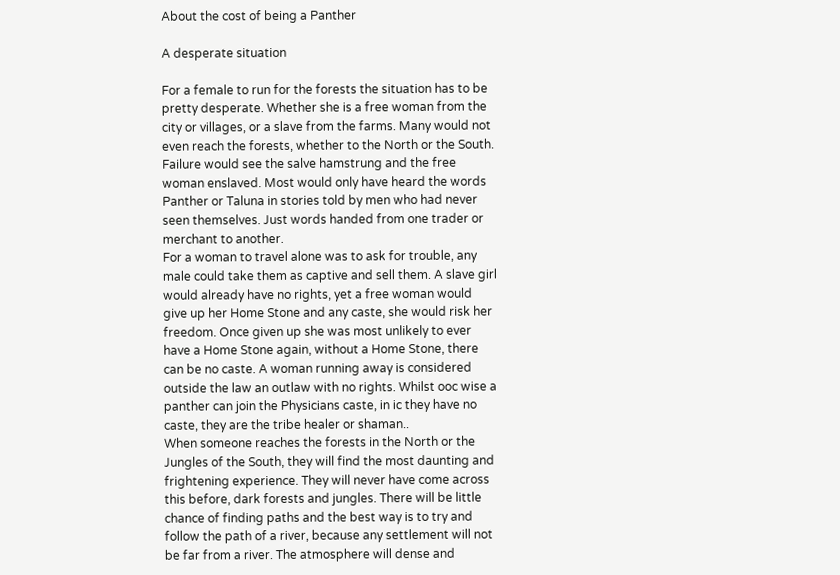About the cost of being a Panther

A desperate situation

For a female to run for the forests the situation has to be pretty desperate. Whether she is a free woman from the city or villages, or a slave from the farms. Many would not even reach the forests, whether to the North or the South. Failure would see the salve hamstrung and the free woman enslaved. Most would only have heard the words Panther or Taluna in stories told by men who had never seen themselves. Just words handed from one trader or merchant to another.
For a woman to travel alone was to ask for trouble, any male could take them as captive and sell them. A slave girl would already have no rights, yet a free woman would give up her Home Stone and any caste, she would risk her freedom. Once given up she was most unlikely to ever have a Home Stone again, without a Home Stone, there can be no caste. A woman running away is considered outside the law an outlaw with no rights. Whilst ooc wise a panther can join the Physicians caste, in ic they have no caste, they are the tribe healer or shaman..
When someone reaches the forests in the North or the Jungles of the South, they will find the most daunting and frightening experience. They will never have come across this before, dark forests and jungles. There will be little chance of finding paths and the best way is to try and follow the path of a river, because any settlement will not be far from a river. The atmosphere will dense and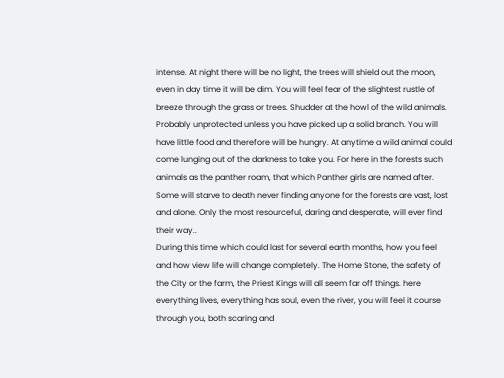intense. At night there will be no light, the trees will shield out the moon, even in day time it will be dim. You will feel fear of the slightest rustle of breeze through the grass or trees. Shudder at the howl of the wild animals. Probably unprotected unless you have picked up a solid branch. You will have little food and therefore will be hungry. At anytime a wild animal could come lunging out of the darkness to take you. For here in the forests such animals as the panther roam, that which Panther girls are named after. Some will starve to death never finding anyone for the forests are vast, lost and alone. Only the most resourceful, daring and desperate, will ever find their way..
During this time which could last for several earth months, how you feel and how view life will change completely. The Home Stone, the safety of the City or the farm, the Priest Kings will all seem far off things. here everything lives, everything has soul, even the river, you will feel it course through you, both scaring and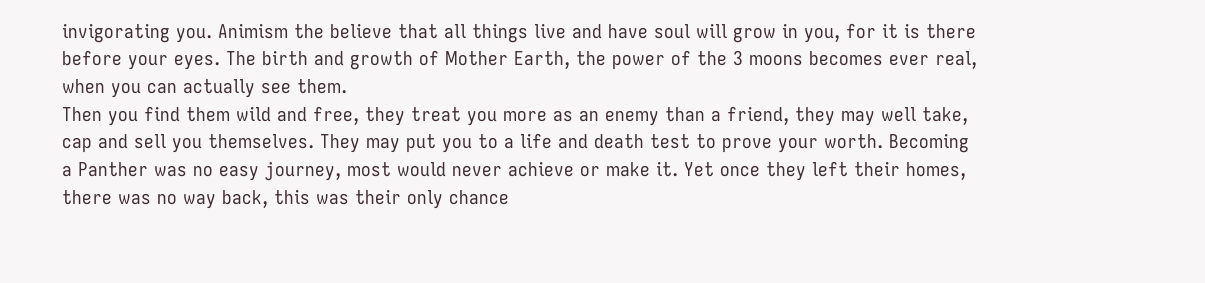invigorating you. Animism the believe that all things live and have soul will grow in you, for it is there before your eyes. The birth and growth of Mother Earth, the power of the 3 moons becomes ever real, when you can actually see them.
Then you find them wild and free, they treat you more as an enemy than a friend, they may well take, cap and sell you themselves. They may put you to a life and death test to prove your worth. Becoming  a Panther was no easy journey, most would never achieve or make it. Yet once they left their homes, there was no way back, this was their only chance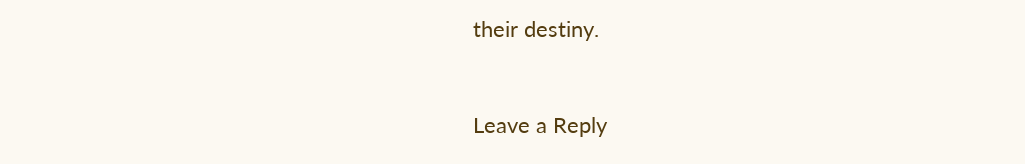their destiny.



Leave a Reply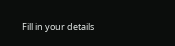Fill in your details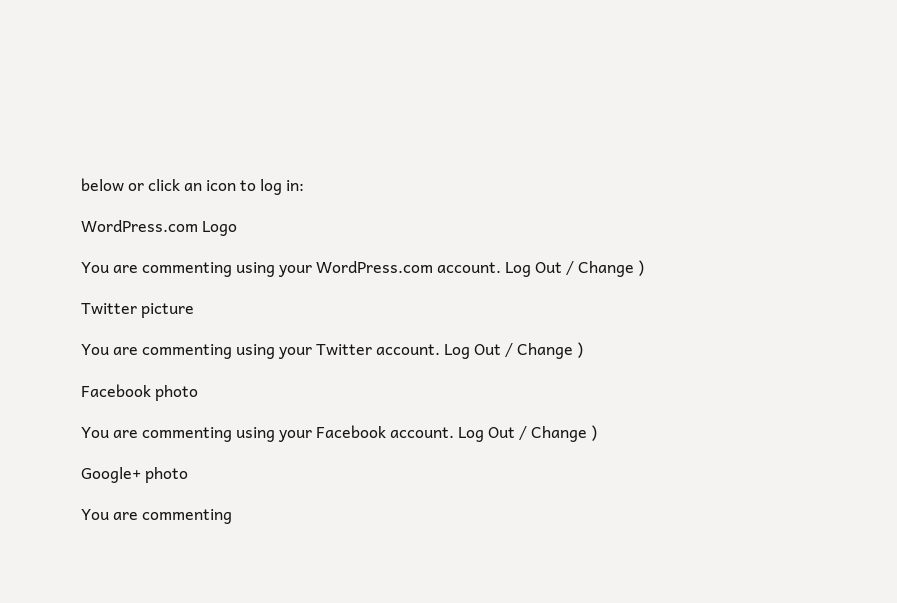below or click an icon to log in:

WordPress.com Logo

You are commenting using your WordPress.com account. Log Out / Change )

Twitter picture

You are commenting using your Twitter account. Log Out / Change )

Facebook photo

You are commenting using your Facebook account. Log Out / Change )

Google+ photo

You are commenting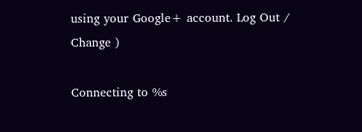using your Google+ account. Log Out / Change )

Connecting to %s